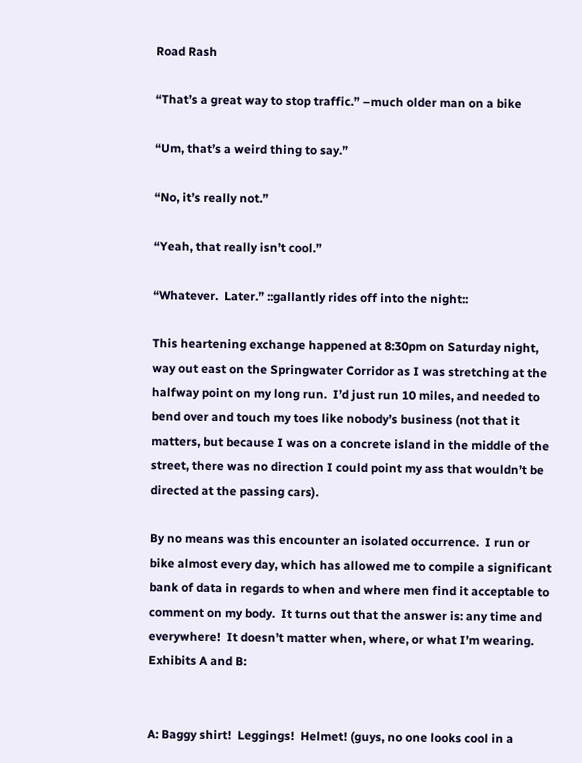Road Rash

“That’s a great way to stop traffic.” –much older man on a bike

“Um, that’s a weird thing to say.”

“No, it’s really not.”

“Yeah, that really isn’t cool.”

“Whatever.  Later.” ::gallantly rides off into the night::

This heartening exchange happened at 8:30pm on Saturday night, way out east on the Springwater Corridor as I was stretching at the halfway point on my long run.  I’d just run 10 miles, and needed to bend over and touch my toes like nobody’s business (not that it matters, but because I was on a concrete island in the middle of the street, there was no direction I could point my ass that wouldn’t be directed at the passing cars).

By no means was this encounter an isolated occurrence.  I run or bike almost every day, which has allowed me to compile a significant bank of data in regards to when and where men find it acceptable to comment on my body.  It turns out that the answer is: any time and everywhere!  It doesn’t matter when, where, or what I’m wearing.  Exhibits A and B:


A: Baggy shirt!  Leggings!  Helmet! (guys, no one looks cool in a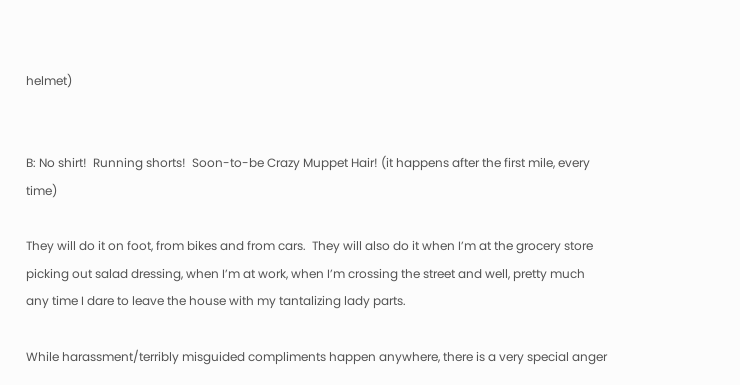helmet)


B: No shirt!  Running shorts!  Soon-to-be Crazy Muppet Hair! (it happens after the first mile, every time)

They will do it on foot, from bikes and from cars.  They will also do it when I’m at the grocery store picking out salad dressing, when I’m at work, when I’m crossing the street and well, pretty much any time I dare to leave the house with my tantalizing lady parts.

While harassment/terribly misguided compliments happen anywhere, there is a very special anger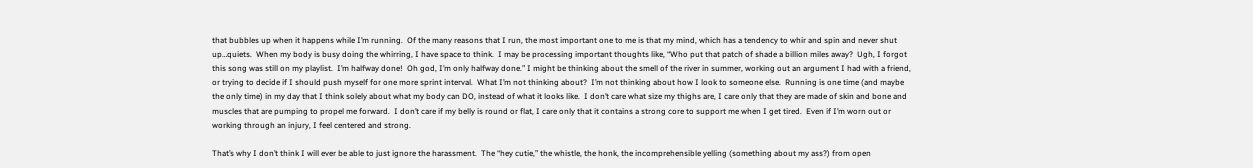that bubbles up when it happens while I’m running.  Of the many reasons that I run, the most important one to me is that my mind, which has a tendency to whir and spin and never shut up…quiets.  When my body is busy doing the whirring, I have space to think.  I may be processing important thoughts like, “Who put that patch of shade a billion miles away?  Ugh, I forgot this song was still on my playlist.  I’m halfway done!  Oh god, I’m only halfway done.” I might be thinking about the smell of the river in summer, working out an argument I had with a friend, or trying to decide if I should push myself for one more sprint interval.  What I’m not thinking about?  I’m not thinking about how I look to someone else.  Running is one time (and maybe the only time) in my day that I think solely about what my body can DO, instead of what it looks like.  I don’t care what size my thighs are, I care only that they are made of skin and bone and muscles that are pumping to propel me forward.  I don’t care if my belly is round or flat, I care only that it contains a strong core to support me when I get tired.  Even if I’m worn out or working through an injury, I feel centered and strong.

That’s why I don’t think I will ever be able to just ignore the harassment.  The “hey cutie,” the whistle, the honk, the incomprehensible yelling (something about my ass?) from open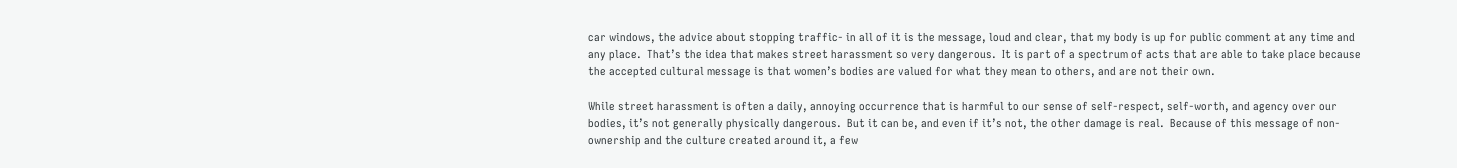car windows, the advice about stopping traffic- in all of it is the message, loud and clear, that my body is up for public comment at any time and any place.  That’s the idea that makes street harassment so very dangerous.  It is part of a spectrum of acts that are able to take place because the accepted cultural message is that women’s bodies are valued for what they mean to others, and are not their own.

While street harassment is often a daily, annoying occurrence that is harmful to our sense of self-respect, self-worth, and agency over our bodies, it’s not generally physically dangerous.  But it can be, and even if it’s not, the other damage is real.  Because of this message of non-ownership and the culture created around it, a few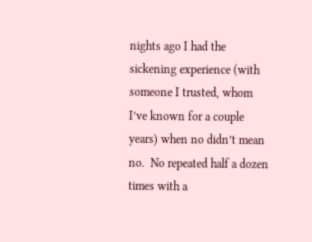nights ago I had the sickening experience (with someone I trusted, whom I’ve known for a couple years) when no didn’t mean no.  No repeated half a dozen times with a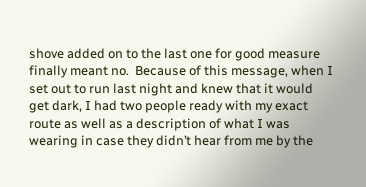shove added on to the last one for good measure finally meant no.  Because of this message, when I set out to run last night and knew that it would get dark, I had two people ready with my exact route as well as a description of what I was wearing in case they didn’t hear from me by the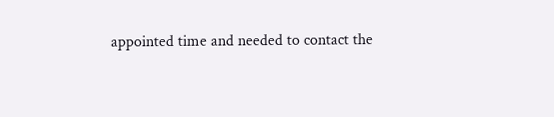appointed time and needed to contact the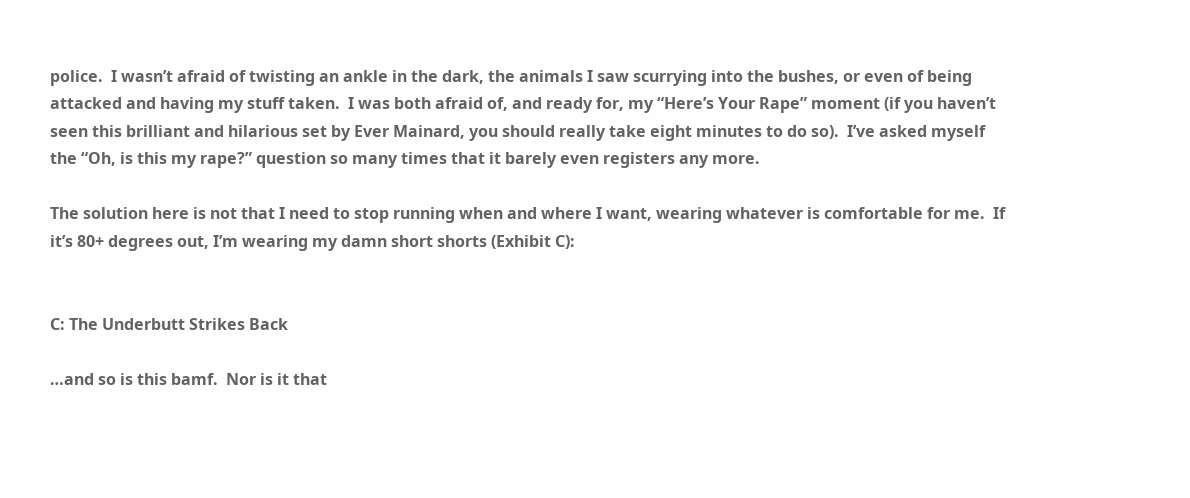police.  I wasn’t afraid of twisting an ankle in the dark, the animals I saw scurrying into the bushes, or even of being attacked and having my stuff taken.  I was both afraid of, and ready for, my “Here’s Your Rape” moment (if you haven’t seen this brilliant and hilarious set by Ever Mainard, you should really take eight minutes to do so).  I’ve asked myself the “Oh, is this my rape?” question so many times that it barely even registers any more.

The solution here is not that I need to stop running when and where I want, wearing whatever is comfortable for me.  If it’s 80+ degrees out, I’m wearing my damn short shorts (Exhibit C):


C: The Underbutt Strikes Back

…and so is this bamf.  Nor is it that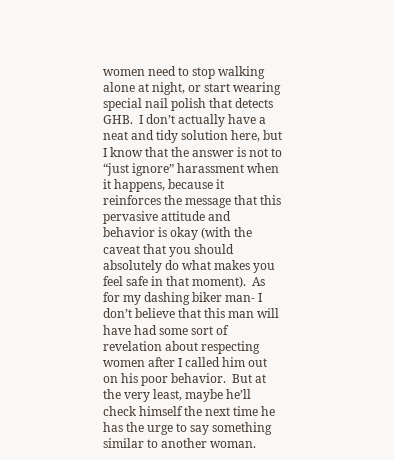women need to stop walking alone at night, or start wearing special nail polish that detects GHB.  I don’t actually have a neat and tidy solution here, but I know that the answer is not to “just ignore” harassment when it happens, because it reinforces the message that this pervasive attitude and behavior is okay (with the caveat that you should absolutely do what makes you feel safe in that moment).  As for my dashing biker man- I don’t believe that this man will have had some sort of revelation about respecting women after I called him out on his poor behavior.  But at the very least, maybe he’ll check himself the next time he has the urge to say something similar to another woman.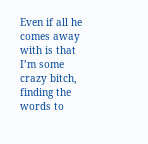Even if all he comes away with is that I’m some crazy bitch, finding the words to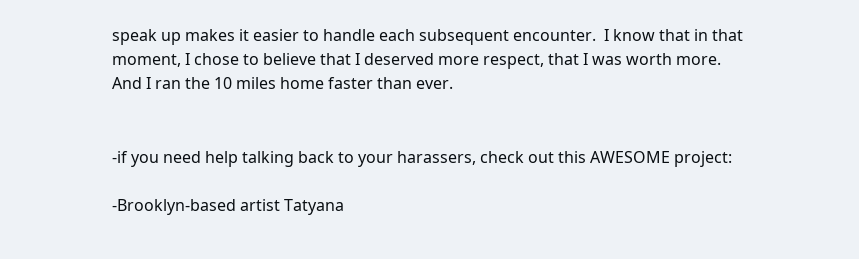speak up makes it easier to handle each subsequent encounter.  I know that in that moment, I chose to believe that I deserved more respect, that I was worth more.  And I ran the 10 miles home faster than ever.


-if you need help talking back to your harassers, check out this AWESOME project:

-Brooklyn-based artist Tatyana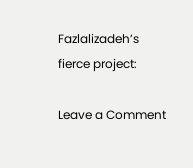Fazlalizadeh’s fierce project:

Leave a Comment